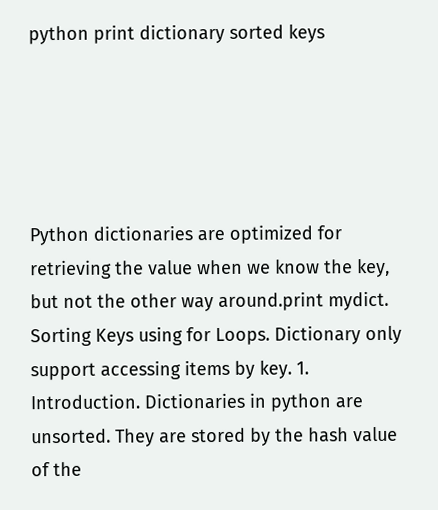python print dictionary sorted keys





Python dictionaries are optimized for retrieving the value when we know the key, but not the other way around.print mydict. Sorting Keys using for Loops. Dictionary only support accessing items by key. 1. Introduction. Dictionaries in python are unsorted. They are stored by the hash value of the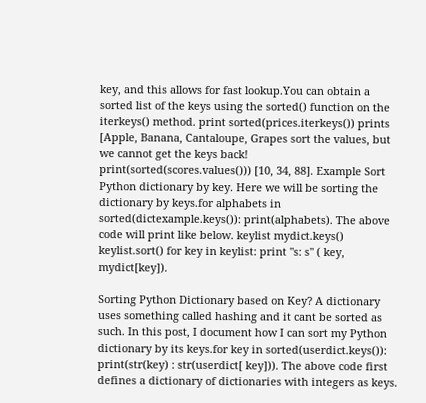key, and this allows for fast lookup.You can obtain a sorted list of the keys using the sorted() function on the iterkeys() method. print sorted(prices.iterkeys()) prints [Apple, Banana, Cantaloupe, Grapes sort the values, but we cannot get the keys back! print(sorted(scores.values())) [10, 34, 88]. Example Sort Python dictionary by key. Here we will be sorting the dictionary by keys.for alphabets in sorted(dictexample.keys()): print(alphabets). The above code will print like below. keylist mydict.keys() keylist.sort() for key in keylist: print "s: s" ( key, mydict[key]).

Sorting Python Dictionary based on Key? A dictionary uses something called hashing and it cant be sorted as such. In this post, I document how I can sort my Python dictionary by its keys.for key in sorted(userdict.keys()): print(str(key) : str(userdict[ key])). The above code first defines a dictionary of dictionaries with integers as keys.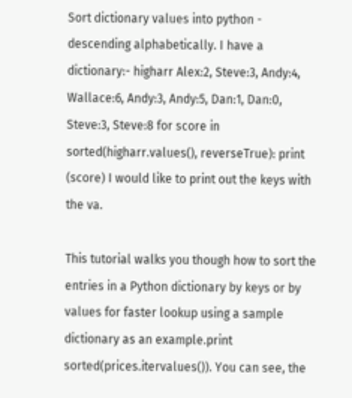Sort dictionary values into python - descending alphabetically. I have a dictionary:- higharr Alex:2, Steve:3, Andy:4, Wallace:6, Andy:3, Andy:5, Dan:1, Dan:0, Steve:3, Steve:8 for score in sorted(higharr.values(), reverseTrue): print (score) I would like to print out the keys with the va.

This tutorial walks you though how to sort the entries in a Python dictionary by keys or by values for faster lookup using a sample dictionary as an example.print sorted(prices.itervalues()). You can see, the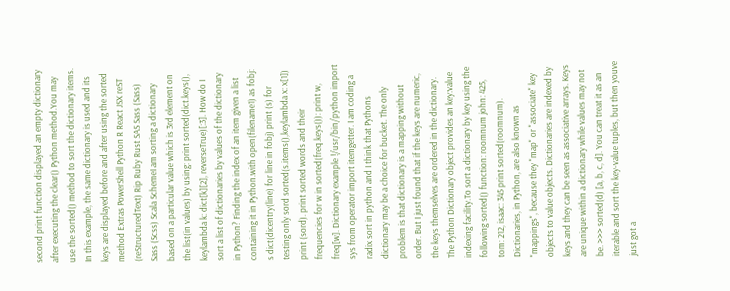second print function displayed an empty dictionary after executing the clear() Python method.You may use the sorted() method to sort the dictionary items. In this example, the same dictionary is used and its keys are displayed before and after using the sorted method Extras PowerShell Python R React JSX reST (reStructuredText) Rip Ruby Rust SAS Sass (Sass) Sass (Scss) Scala SchemeI am sorting a dictionary based on a particular value which is 3rd element on the list(in values) by using: print sorted(dict.keys(), keylambda k: dict[k][2], reverseTrue)[:3]. How do I sort a list of dictionaries by values of the dictionary in Python? Finding the index of an item given a list containing it in Python.with open(filename1) as fobj: s dict(dicentry(line) for line in fobj) print (s) for testing only sord sorted(s.items(),keylambda x: x[1]) print (sord). print sorted words and their frequencies for w in sorted(freq.keys()): print w, freq[w]. Dictionary example !/usr/bin/python import sys from operator import itemgetter. I am coding a radix sort in python and I think that Pythons dictionary may be a choice for bucket. The only problem is that dictionary is a mapping without order. But I just found that if the keys are numeric, the keys themselves are ordered in the dictionary. The Python Dictionary object provides an key:value indexing facility.To sort a dictionary by key using the following sorted() function: roomnum john: 425, tom: 212, isaac: 345 print sorted(roomnum). Dictionaries, in Python, are also known as "mappings", because they "map" or "associate" key objects to value objects. Dictionaries are indexed by keys and they can be seen as associative arrays. Keys are unique within a dictionary while values may not be. >>> sorted(d) [a, b, c, d]. You can treat it as an iterable and sort the key-value tuples, but then youve just got a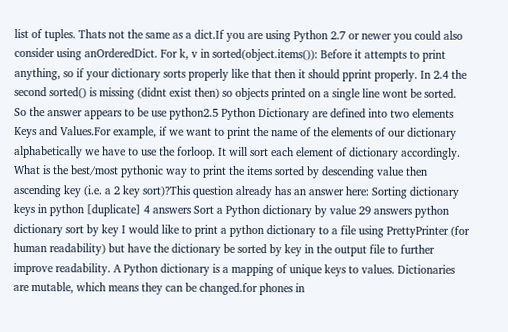list of tuples. Thats not the same as a dict.If you are using Python 2.7 or newer you could also consider using anOrderedDict. For k, v in sorted(object.items()): Before it attempts to print anything, so if your dictionary sorts properly like that then it should pprint properly. In 2.4 the second sorted() is missing (didnt exist then) so objects printed on a single line wont be sorted. So the answer appears to be use python2.5 Python Dictionary are defined into two elements Keys and Values.For example, if we want to print the name of the elements of our dictionary alphabetically we have to use the forloop. It will sort each element of dictionary accordingly. What is the best/most pythonic way to print the items sorted by descending value then ascending key (i.e. a 2 key sort)?This question already has an answer here: Sorting dictionary keys in python [duplicate] 4 answers Sort a Python dictionary by value 29 answers python dictionary sort by key I would like to print a python dictionary to a file using PrettyPrinter (for human readability) but have the dictionary be sorted by key in the output file to further improve readability. A Python dictionary is a mapping of unique keys to values. Dictionaries are mutable, which means they can be changed.for phones in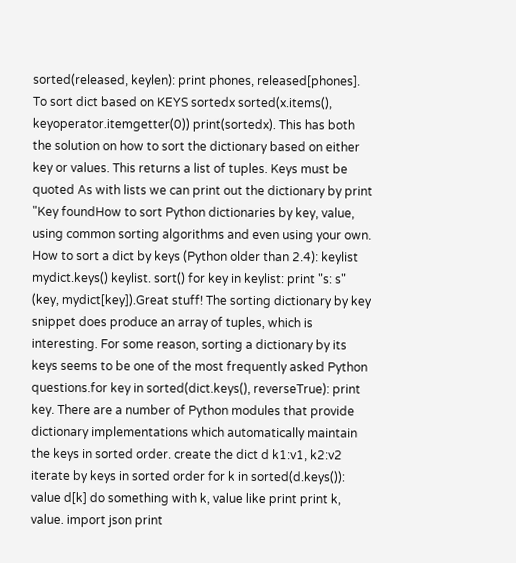sorted(released, keylen): print phones, released[phones]. To sort dict based on KEYS sortedx sorted(x.items(), keyoperator.itemgetter(0)) print(sortedx). This has both the solution on how to sort the dictionary based on either key or values. This returns a list of tuples. Keys must be quoted As with lists we can print out the dictionary by print "Key foundHow to sort Python dictionaries by key, value, using common sorting algorithms and even using your own. How to sort a dict by keys (Python older than 2.4): keylist mydict.keys() keylist. sort() for key in keylist: print "s: s" (key, mydict[key]).Great stuff! The sorting dictionary by key snippet does produce an array of tuples, which is interesting. For some reason, sorting a dictionary by its keys seems to be one of the most frequently asked Python questions.for key in sorted(dict.keys(), reverseTrue): print key. There are a number of Python modules that provide dictionary implementations which automatically maintain the keys in sorted order. create the dict d k1:v1, k2:v2 iterate by keys in sorted order for k in sorted(d.keys()): value d[k] do something with k, value like print print k, value. import json print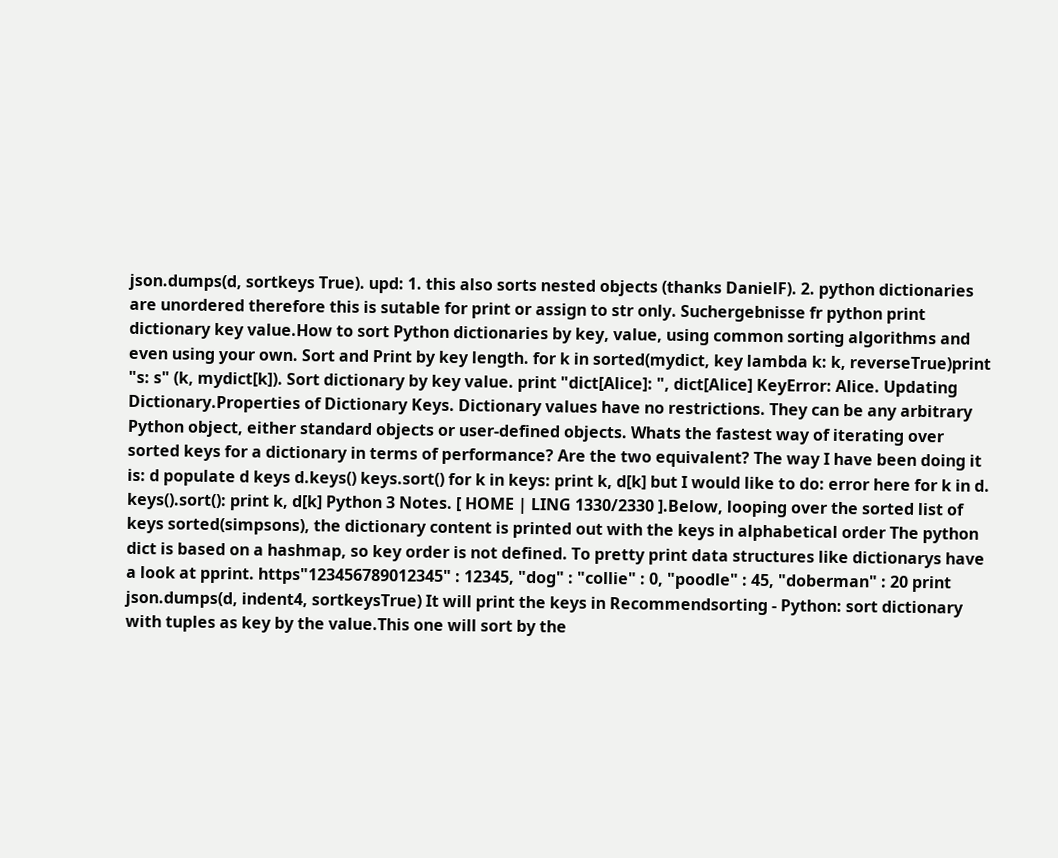json.dumps(d, sortkeys True). upd: 1. this also sorts nested objects (thanks DanielF). 2. python dictionaries are unordered therefore this is sutable for print or assign to str only. Suchergebnisse fr python print dictionary key value.How to sort Python dictionaries by key, value, using common sorting algorithms and even using your own. Sort and Print by key length. for k in sorted(mydict, key lambda k: k, reverseTrue)print "s: s" (k, mydict[k]). Sort dictionary by key value. print "dict[Alice]: ", dict[Alice] KeyError: Alice. Updating Dictionary.Properties of Dictionary Keys. Dictionary values have no restrictions. They can be any arbitrary Python object, either standard objects or user-defined objects. Whats the fastest way of iterating over sorted keys for a dictionary in terms of performance? Are the two equivalent? The way I have been doing it is: d populate d keys d.keys() keys.sort() for k in keys: print k, d[k] but I would like to do: error here for k in d. keys().sort(): print k, d[k] Python 3 Notes. [ HOME | LING 1330/2330 ].Below, looping over the sorted list of keys sorted(simpsons), the dictionary content is printed out with the keys in alphabetical order The python dict is based on a hashmap, so key order is not defined. To pretty print data structures like dictionarys have a look at pprint. https"123456789012345" : 12345, "dog" : "collie" : 0, "poodle" : 45, "doberman" : 20 print json.dumps(d, indent4, sortkeysTrue) It will print the keys in Recommendsorting - Python: sort dictionary with tuples as key by the value.This one will sort by the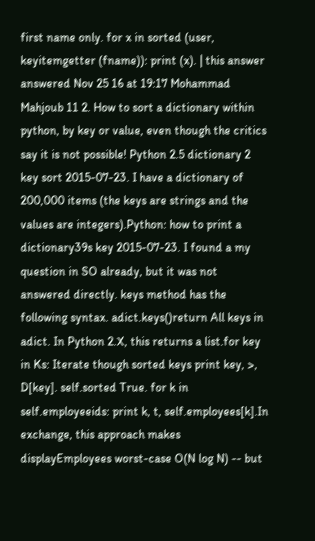first name only. for x in sorted (user, keyitemgetter (fname)): print (x). | this answer answered Nov 25 16 at 19:17 Mohammad Mahjoub 11 2. How to sort a dictionary within python, by key or value, even though the critics say it is not possible! Python 2.5 dictionary 2 key sort 2015-07-23. I have a dictionary of 200,000 items (the keys are strings and the values are integers).Python: how to print a dictionary39s key 2015-07-23. I found a my question in SO already, but it was not answered directly. keys method has the following syntax. adict.keys()return All keys in adict. In Python 2.X, this returns a list.for key in Ks: Iterate though sorted keys print key, >, D[key]. self.sorted True. for k in self.employeeids: print k, t, self.employees[k].In exchange, this approach makes displayEmployees worst-case O(N log N) -- but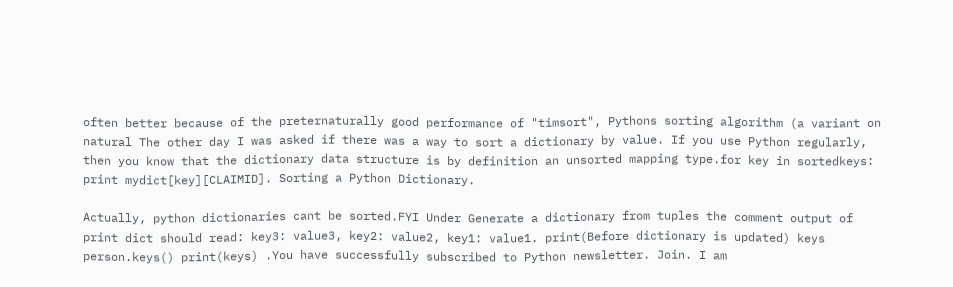often better because of the preternaturally good performance of "timsort", Pythons sorting algorithm (a variant on natural The other day I was asked if there was a way to sort a dictionary by value. If you use Python regularly, then you know that the dictionary data structure is by definition an unsorted mapping type.for key in sortedkeys: print mydict[key][CLAIMID]. Sorting a Python Dictionary.

Actually, python dictionaries cant be sorted.FYI Under Generate a dictionary from tuples the comment output of print dict should read: key3: value3, key2: value2, key1: value1. print(Before dictionary is updated) keys person.keys() print(keys) .You have successfully subscribed to Python newsletter. Join. I am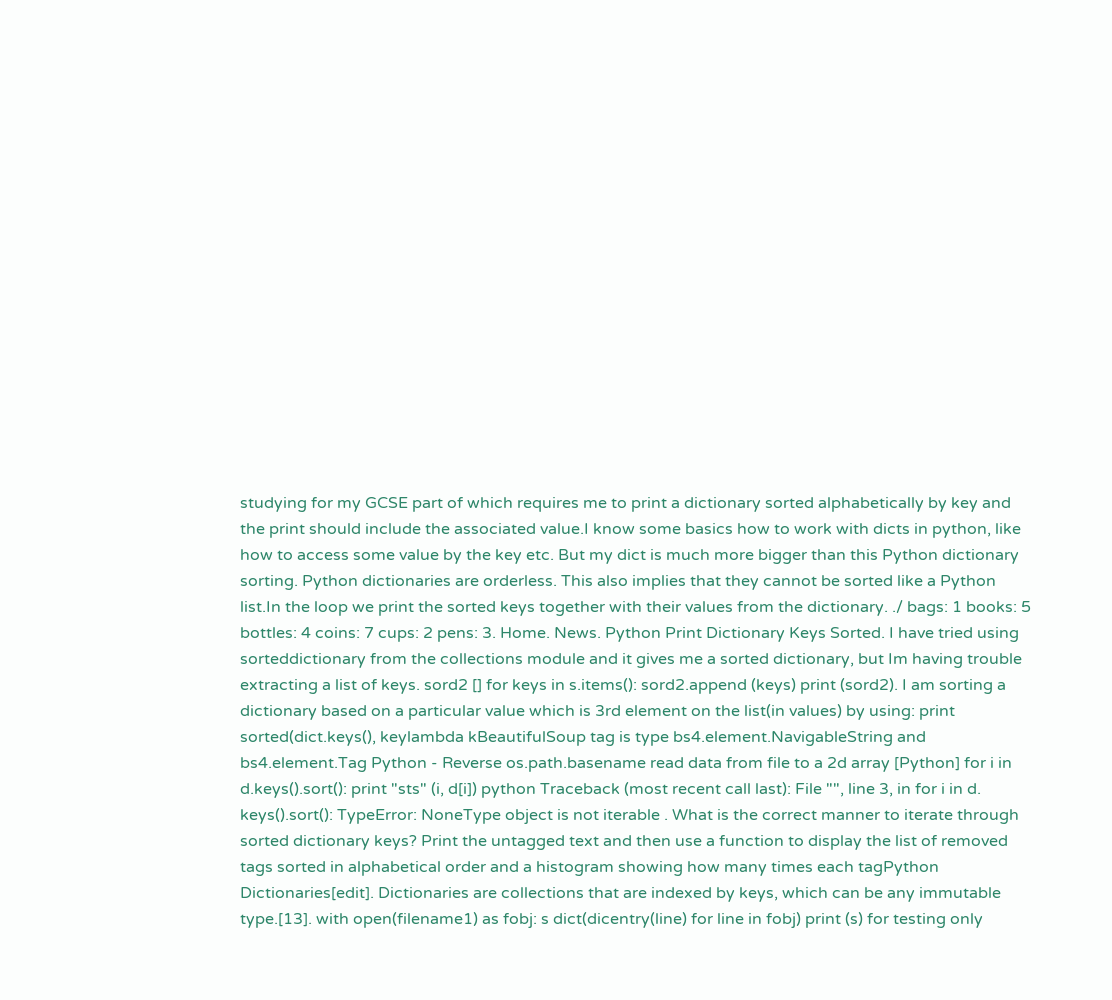studying for my GCSE part of which requires me to print a dictionary sorted alphabetically by key and the print should include the associated value.I know some basics how to work with dicts in python, like how to access some value by the key etc. But my dict is much more bigger than this Python dictionary sorting. Python dictionaries are orderless. This also implies that they cannot be sorted like a Python list.In the loop we print the sorted keys together with their values from the dictionary. ./ bags: 1 books: 5 bottles: 4 coins: 7 cups: 2 pens: 3. Home. News. Python Print Dictionary Keys Sorted. I have tried using sorteddictionary from the collections module and it gives me a sorted dictionary, but Im having trouble extracting a list of keys. sord2 [] for keys in s.items(): sord2.append (keys) print (sord2). I am sorting a dictionary based on a particular value which is 3rd element on the list(in values) by using: print sorted(dict.keys(), keylambda kBeautifulSoup tag is type bs4.element.NavigableString and bs4.element.Tag Python - Reverse os.path.basename read data from file to a 2d array [Python] for i in d.keys().sort(): print "sts" (i, d[i]) python Traceback (most recent call last): File "", line 3, in for i in d. keys().sort(): TypeError: NoneType object is not iterable . What is the correct manner to iterate through sorted dictionary keys? Print the untagged text and then use a function to display the list of removed tags sorted in alphabetical order and a histogram showing how many times each tagPython Dictionaries[edit]. Dictionaries are collections that are indexed by keys, which can be any immutable type.[13]. with open(filename1) as fobj: s dict(dicentry(line) for line in fobj) print (s) for testing only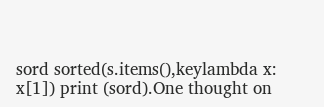sord sorted(s.items(),keylambda x: x[1]) print (sord).One thought on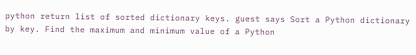python return list of sorted dictionary keys. guest says Sort a Python dictionary by key. Find the maximum and minimum value of a Python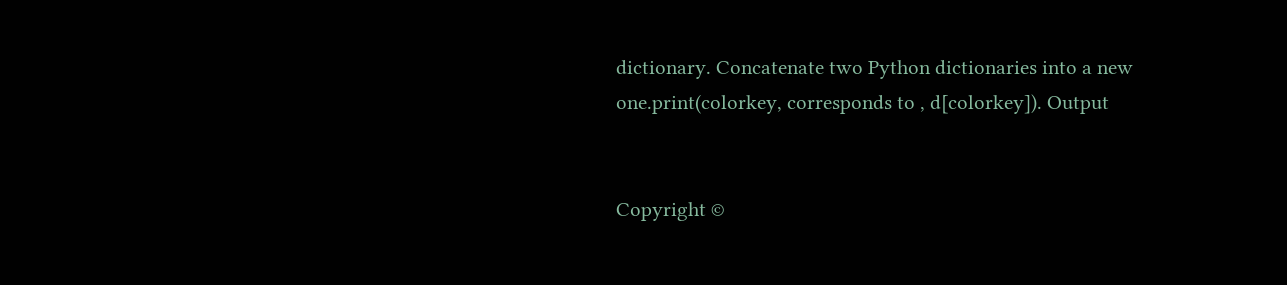dictionary. Concatenate two Python dictionaries into a new one.print(colorkey, corresponds to , d[colorkey]). Output


Copyright ©